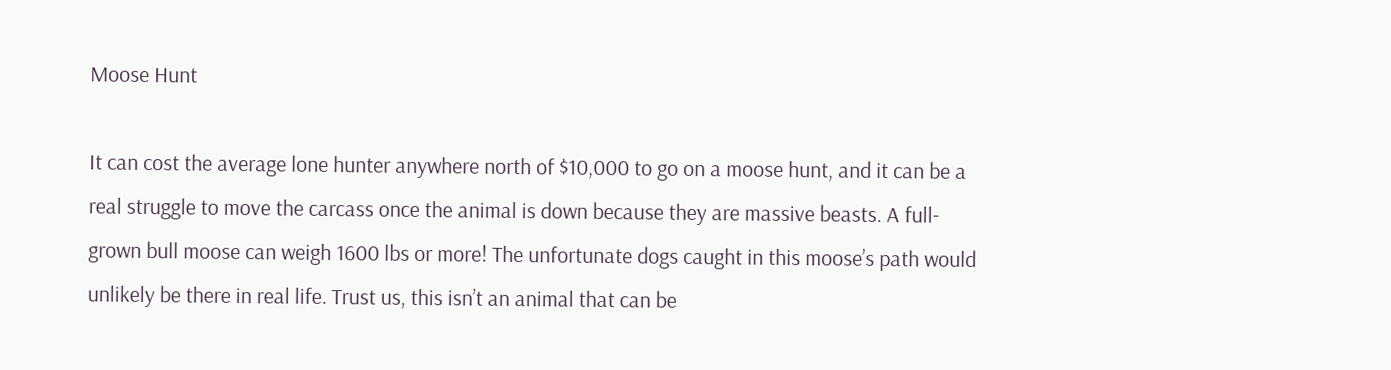Moose Hunt

It can cost the average lone hunter anywhere north of $10,000 to go on a moose hunt, and it can be a real struggle to move the carcass once the animal is down because they are massive beasts. A full-grown bull moose can weigh 1600 lbs or more! The unfortunate dogs caught in this moose’s path would unlikely be there in real life. Trust us, this isn’t an animal that can be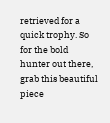retrieved for a quick trophy. So for the bold hunter out there, grab this beautiful piece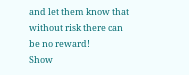and let them know that without risk there can be no reward!
Show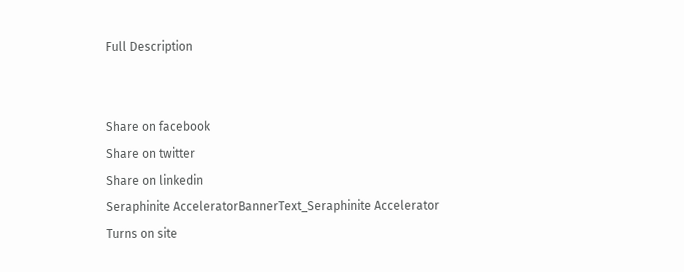Full Description


Share on facebook
Share on twitter
Share on linkedin
Seraphinite AcceleratorBannerText_Seraphinite Accelerator
Turns on site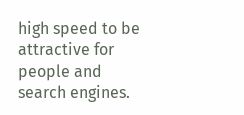high speed to be attractive for people and search engines.